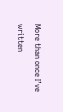More than once I’ve written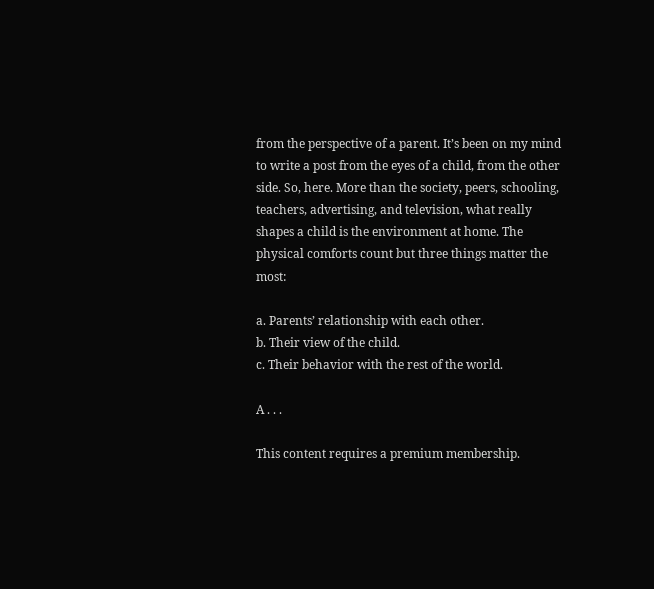from the perspective of a parent. It’s been on my mind to write a post from the eyes of a child, from the other side. So, here. More than the society, peers, schooling, teachers, advertising, and television, what really shapes a child is the environment at home. The physical comforts count but three things matter the most:

a. Parents’ relationship with each other.
b. Their view of the child.
c. Their behavior with the rest of the world.

A . . .

This content requires a premium membership.